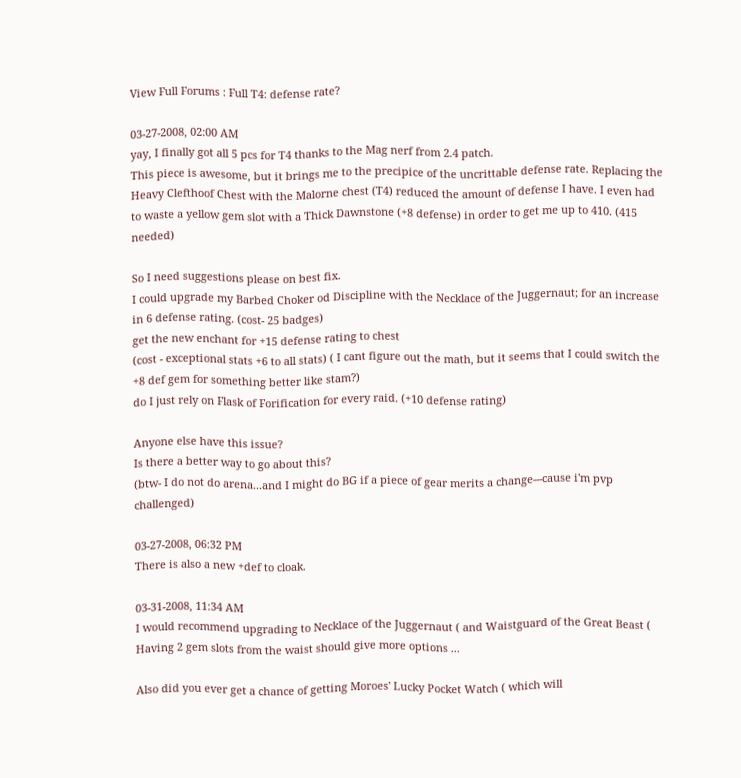View Full Forums : Full T4: defense rate?

03-27-2008, 02:00 AM
yay, I finally got all 5 pcs for T4 thanks to the Mag nerf from 2.4 patch.
This piece is awesome, but it brings me to the precipice of the uncrittable defense rate. Replacing the Heavy Clefthoof Chest with the Malorne chest (T4) reduced the amount of defense I have. I even had to waste a yellow gem slot with a Thick Dawnstone (+8 defense) in order to get me up to 410. (415 needed)

So I need suggestions please on best fix.
I could upgrade my Barbed Choker od Discipline with the Necklace of the Juggernaut; for an increase in 6 defense rating. (cost- 25 badges)
get the new enchant for +15 defense rating to chest
(cost - exceptional stats +6 to all stats) ( I cant figure out the math, but it seems that I could switch the +8 def gem for something better like stam?)
do I just rely on Flask of Forification for every raid. (+10 defense rating)

Anyone else have this issue?
Is there a better way to go about this?
(btw- I do not do arena...and I might do BG if a piece of gear merits a change---cause i'm pvp challenged)

03-27-2008, 06:32 PM
There is also a new +def to cloak.

03-31-2008, 11:34 AM
I would recommend upgrading to Necklace of the Juggernaut ( and Waistguard of the Great Beast ( Having 2 gem slots from the waist should give more options ...

Also did you ever get a chance of getting Moroes' Lucky Pocket Watch ( which will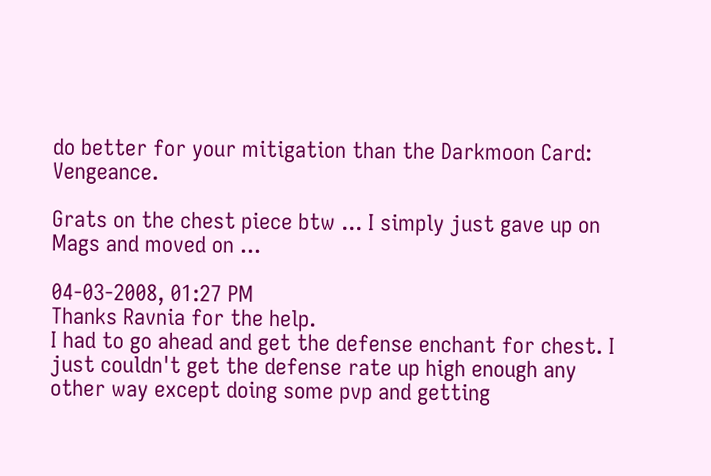do better for your mitigation than the Darkmoon Card: Vengeance.

Grats on the chest piece btw ... I simply just gave up on Mags and moved on ...

04-03-2008, 01:27 PM
Thanks Ravnia for the help.
I had to go ahead and get the defense enchant for chest. I just couldn't get the defense rate up high enough any other way except doing some pvp and getting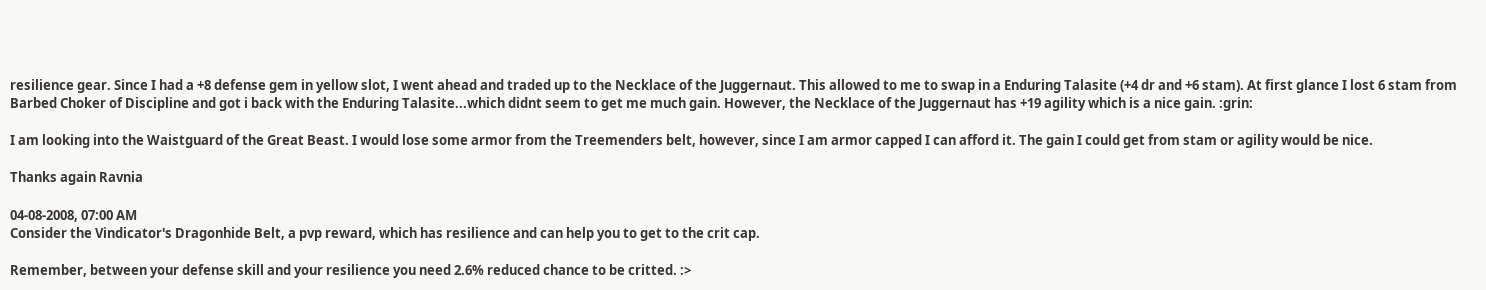resilience gear. Since I had a +8 defense gem in yellow slot, I went ahead and traded up to the Necklace of the Juggernaut. This allowed to me to swap in a Enduring Talasite (+4 dr and +6 stam). At first glance I lost 6 stam from Barbed Choker of Discipline and got i back with the Enduring Talasite...which didnt seem to get me much gain. However, the Necklace of the Juggernaut has +19 agility which is a nice gain. :grin:

I am looking into the Waistguard of the Great Beast. I would lose some armor from the Treemenders belt, however, since I am armor capped I can afford it. The gain I could get from stam or agility would be nice.

Thanks again Ravnia

04-08-2008, 07:00 AM
Consider the Vindicator's Dragonhide Belt, a pvp reward, which has resilience and can help you to get to the crit cap.

Remember, between your defense skill and your resilience you need 2.6% reduced chance to be critted. :>